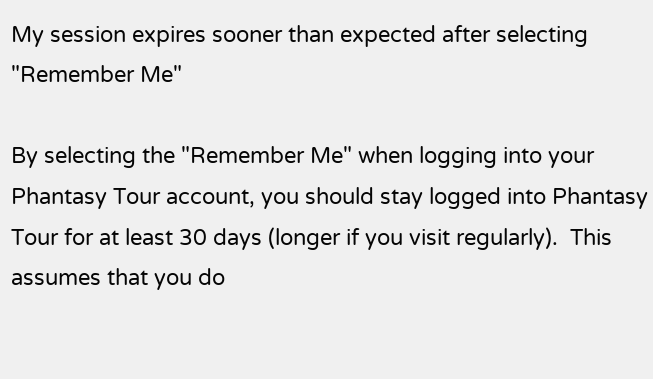My session expires sooner than expected after selecting "Remember Me"

By selecting the "Remember Me" when logging into your Phantasy Tour account, you should stay logged into Phantasy Tour for at least 30 days (longer if you visit regularly).  This assumes that you do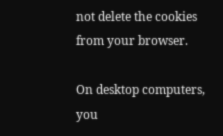not delete the cookies from your browser.

On desktop computers, you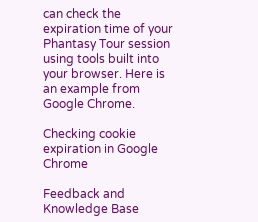can check the expiration time of your Phantasy Tour session using tools built into your browser. Here is an example from Google Chrome.

Checking cookie expiration in Google Chrome

Feedback and Knowledge Base